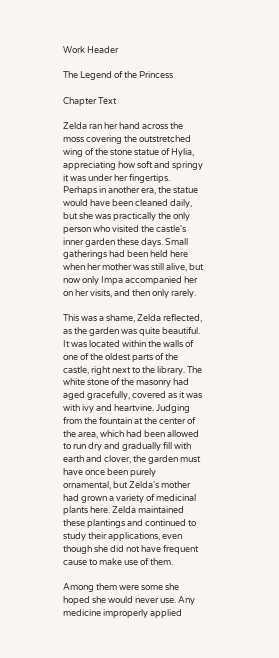Work Header

The Legend of the Princess

Chapter Text

Zelda ran her hand across the moss covering the outstretched wing of the stone statue of Hylia, appreciating how soft and springy it was under her fingertips. Perhaps in another era, the statue would have been cleaned daily, but she was practically the only person who visited the castle's inner garden these days. Small gatherings had been held here when her mother was still alive, but now only Impa accompanied her on her visits, and then only rarely.

This was a shame, Zelda reflected, as the garden was quite beautiful. It was located within the walls of one of the oldest parts of the castle, right next to the library. The white stone of the masonry had aged gracefully, covered as it was with ivy and heartvine. Judging from the fountain at the center of the area, which had been allowed to run dry and gradually fill with earth and clover, the garden must have once been purely ornamental, but Zelda's mother had grown a variety of medicinal plants here. Zelda maintained these plantings and continued to study their applications, even though she did not have frequent cause to make use of them.

Among them were some she hoped she would never use. Any medicine improperly applied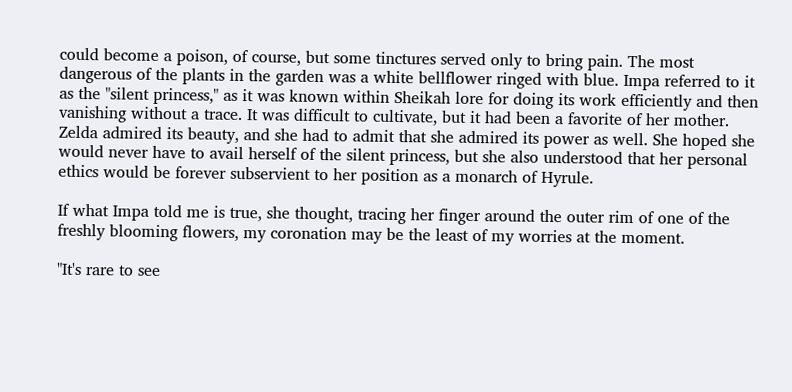could become a poison, of course, but some tinctures served only to bring pain. The most dangerous of the plants in the garden was a white bellflower ringed with blue. Impa referred to it as the "silent princess," as it was known within Sheikah lore for doing its work efficiently and then vanishing without a trace. It was difficult to cultivate, but it had been a favorite of her mother. Zelda admired its beauty, and she had to admit that she admired its power as well. She hoped she would never have to avail herself of the silent princess, but she also understood that her personal ethics would be forever subservient to her position as a monarch of Hyrule.

If what Impa told me is true, she thought, tracing her finger around the outer rim of one of the freshly blooming flowers, my coronation may be the least of my worries at the moment.

"It's rare to see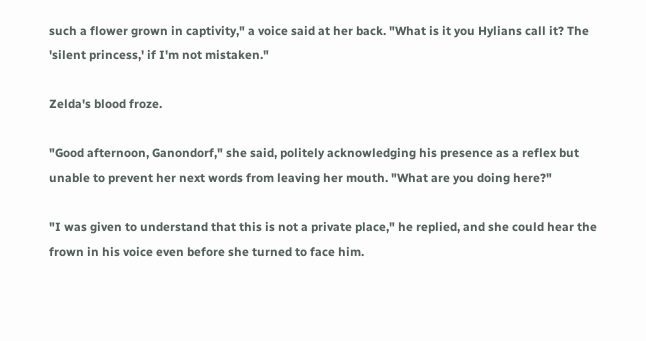such a flower grown in captivity," a voice said at her back. "What is it you Hylians call it? The 'silent princess,' if I'm not mistaken."

Zelda's blood froze.

"Good afternoon, Ganondorf," she said, politely acknowledging his presence as a reflex but unable to prevent her next words from leaving her mouth. "What are you doing here?"

"I was given to understand that this is not a private place," he replied, and she could hear the frown in his voice even before she turned to face him.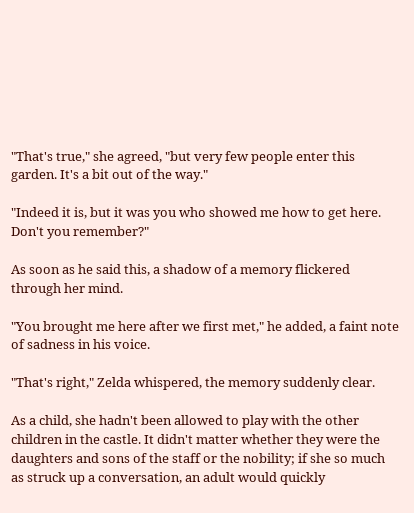"That's true," she agreed, "but very few people enter this garden. It's a bit out of the way."

"Indeed it is, but it was you who showed me how to get here. Don't you remember?"

As soon as he said this, a shadow of a memory flickered through her mind.

"You brought me here after we first met," he added, a faint note of sadness in his voice.

"That's right," Zelda whispered, the memory suddenly clear.

As a child, she hadn't been allowed to play with the other children in the castle. It didn't matter whether they were the daughters and sons of the staff or the nobility; if she so much as struck up a conversation, an adult would quickly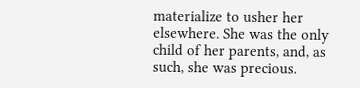materialize to usher her elsewhere. She was the only child of her parents, and, as such, she was precious.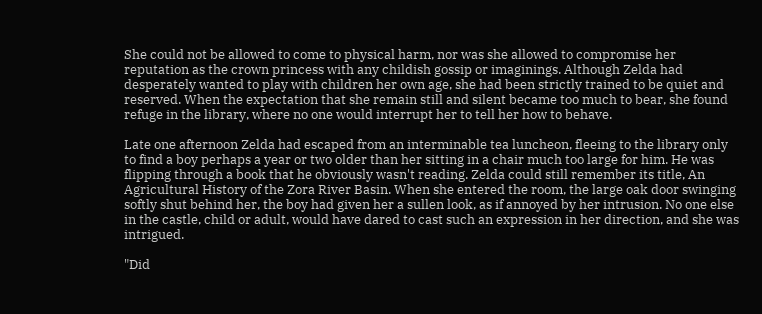She could not be allowed to come to physical harm, nor was she allowed to compromise her reputation as the crown princess with any childish gossip or imaginings. Although Zelda had desperately wanted to play with children her own age, she had been strictly trained to be quiet and reserved. When the expectation that she remain still and silent became too much to bear, she found refuge in the library, where no one would interrupt her to tell her how to behave.

Late one afternoon Zelda had escaped from an interminable tea luncheon, fleeing to the library only to find a boy perhaps a year or two older than her sitting in a chair much too large for him. He was flipping through a book that he obviously wasn't reading. Zelda could still remember its title, An Agricultural History of the Zora River Basin. When she entered the room, the large oak door swinging softly shut behind her, the boy had given her a sullen look, as if annoyed by her intrusion. No one else in the castle, child or adult, would have dared to cast such an expression in her direction, and she was intrigued.

"Did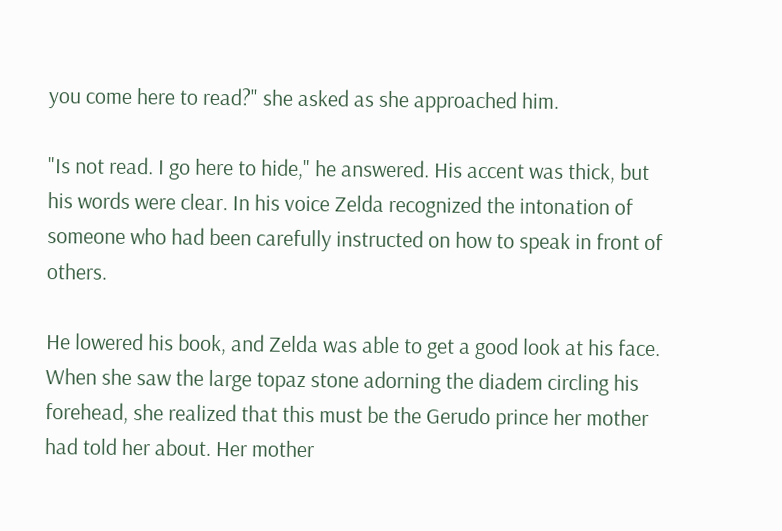you come here to read?" she asked as she approached him.

"Is not read. I go here to hide," he answered. His accent was thick, but his words were clear. In his voice Zelda recognized the intonation of someone who had been carefully instructed on how to speak in front of others.

He lowered his book, and Zelda was able to get a good look at his face. When she saw the large topaz stone adorning the diadem circling his forehead, she realized that this must be the Gerudo prince her mother had told her about. Her mother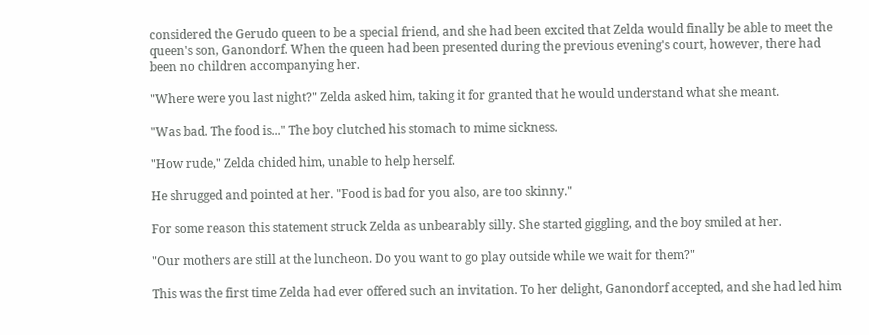considered the Gerudo queen to be a special friend, and she had been excited that Zelda would finally be able to meet the queen's son, Ganondorf. When the queen had been presented during the previous evening's court, however, there had been no children accompanying her.

"Where were you last night?" Zelda asked him, taking it for granted that he would understand what she meant.

"Was bad. The food is..." The boy clutched his stomach to mime sickness.

"How rude," Zelda chided him, unable to help herself.

He shrugged and pointed at her. "Food is bad for you also, are too skinny."

For some reason this statement struck Zelda as unbearably silly. She started giggling, and the boy smiled at her.

"Our mothers are still at the luncheon. Do you want to go play outside while we wait for them?"

This was the first time Zelda had ever offered such an invitation. To her delight, Ganondorf accepted, and she had led him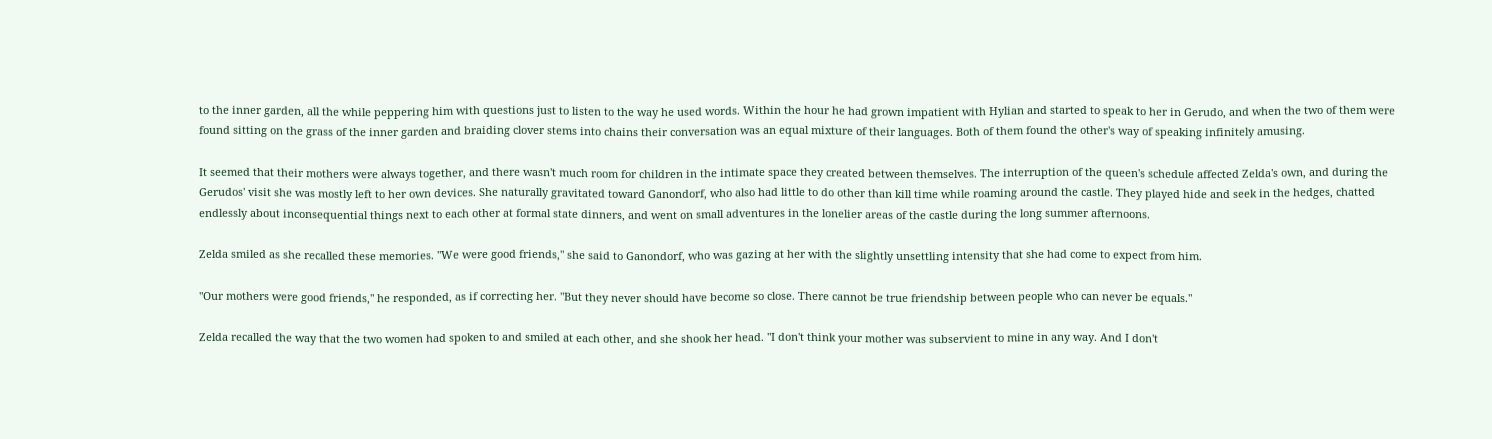to the inner garden, all the while peppering him with questions just to listen to the way he used words. Within the hour he had grown impatient with Hylian and started to speak to her in Gerudo, and when the two of them were found sitting on the grass of the inner garden and braiding clover stems into chains their conversation was an equal mixture of their languages. Both of them found the other's way of speaking infinitely amusing.

It seemed that their mothers were always together, and there wasn't much room for children in the intimate space they created between themselves. The interruption of the queen's schedule affected Zelda's own, and during the Gerudos' visit she was mostly left to her own devices. She naturally gravitated toward Ganondorf, who also had little to do other than kill time while roaming around the castle. They played hide and seek in the hedges, chatted endlessly about inconsequential things next to each other at formal state dinners, and went on small adventures in the lonelier areas of the castle during the long summer afternoons.

Zelda smiled as she recalled these memories. "We were good friends," she said to Ganondorf, who was gazing at her with the slightly unsettling intensity that she had come to expect from him.

"Our mothers were good friends," he responded, as if correcting her. "But they never should have become so close. There cannot be true friendship between people who can never be equals."

Zelda recalled the way that the two women had spoken to and smiled at each other, and she shook her head. "I don't think your mother was subservient to mine in any way. And I don't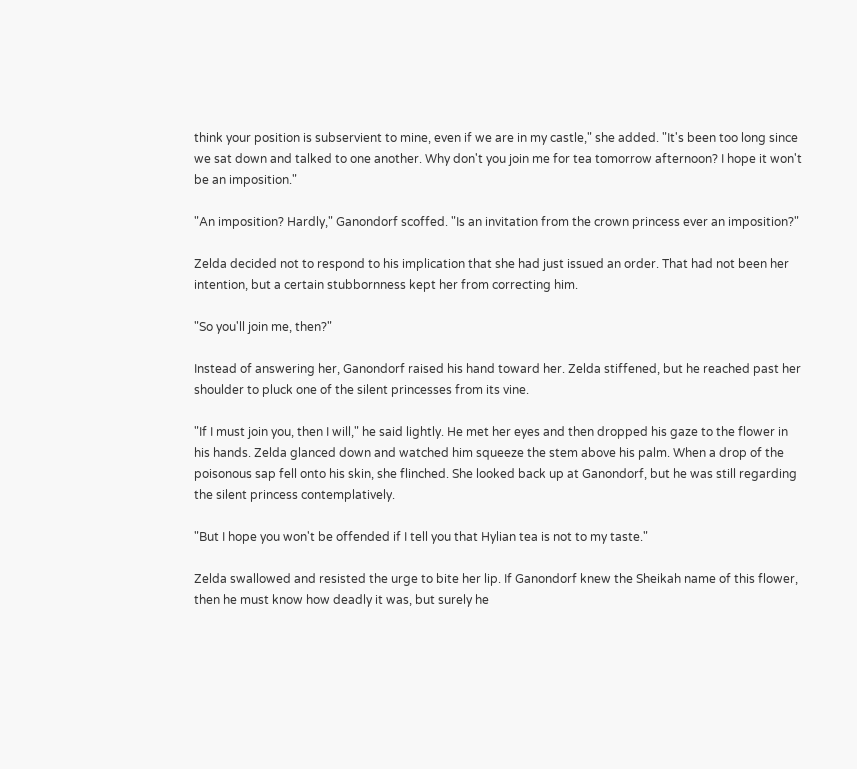think your position is subservient to mine, even if we are in my castle," she added. "It's been too long since we sat down and talked to one another. Why don't you join me for tea tomorrow afternoon? I hope it won't be an imposition."

"An imposition? Hardly," Ganondorf scoffed. "Is an invitation from the crown princess ever an imposition?"

Zelda decided not to respond to his implication that she had just issued an order. That had not been her intention, but a certain stubbornness kept her from correcting him.

"So you'll join me, then?"

Instead of answering her, Ganondorf raised his hand toward her. Zelda stiffened, but he reached past her shoulder to pluck one of the silent princesses from its vine.

"If I must join you, then I will," he said lightly. He met her eyes and then dropped his gaze to the flower in his hands. Zelda glanced down and watched him squeeze the stem above his palm. When a drop of the poisonous sap fell onto his skin, she flinched. She looked back up at Ganondorf, but he was still regarding the silent princess contemplatively.

"But I hope you won't be offended if I tell you that Hylian tea is not to my taste."

Zelda swallowed and resisted the urge to bite her lip. If Ganondorf knew the Sheikah name of this flower, then he must know how deadly it was, but surely he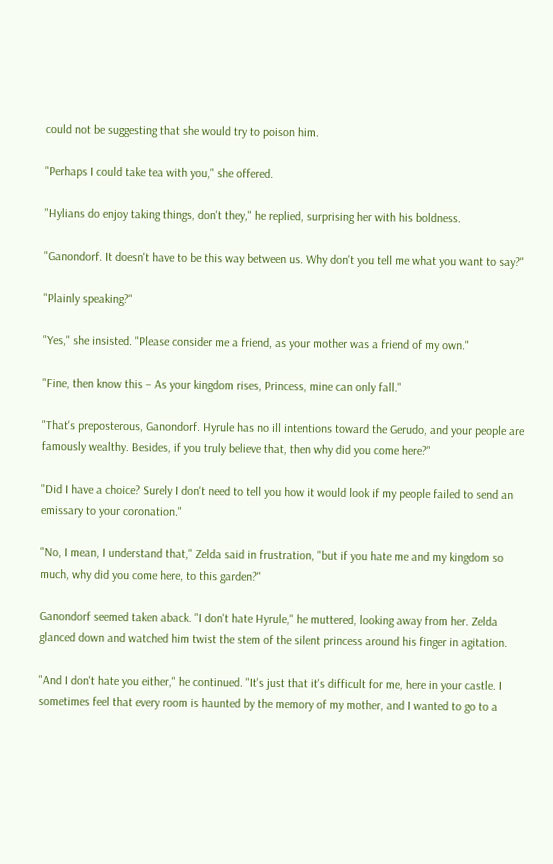could not be suggesting that she would try to poison him.

"Perhaps I could take tea with you," she offered.

"Hylians do enjoy taking things, don't they," he replied, surprising her with his boldness.

"Ganondorf. It doesn't have to be this way between us. Why don't you tell me what you want to say?"

"Plainly speaking?"

"Yes," she insisted. "Please consider me a friend, as your mother was a friend of my own."

"Fine, then know this – As your kingdom rises, Princess, mine can only fall."

"That's preposterous, Ganondorf. Hyrule has no ill intentions toward the Gerudo, and your people are famously wealthy. Besides, if you truly believe that, then why did you come here?"

"Did I have a choice? Surely I don't need to tell you how it would look if my people failed to send an emissary to your coronation."

"No, I mean, I understand that," Zelda said in frustration, "but if you hate me and my kingdom so much, why did you come here, to this garden?"

Ganondorf seemed taken aback. "I don't hate Hyrule," he muttered, looking away from her. Zelda glanced down and watched him twist the stem of the silent princess around his finger in agitation.

"And I don't hate you either," he continued. "It's just that it's difficult for me, here in your castle. I sometimes feel that every room is haunted by the memory of my mother, and I wanted to go to a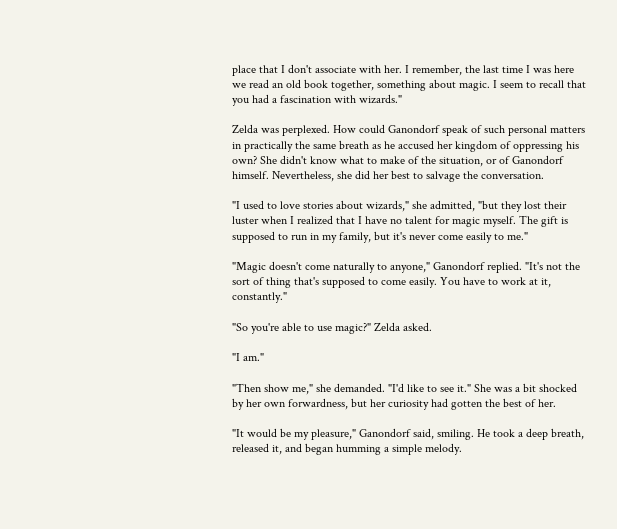place that I don't associate with her. I remember, the last time I was here we read an old book together, something about magic. I seem to recall that you had a fascination with wizards."

Zelda was perplexed. How could Ganondorf speak of such personal matters in practically the same breath as he accused her kingdom of oppressing his own? She didn't know what to make of the situation, or of Ganondorf himself. Nevertheless, she did her best to salvage the conversation.

"I used to love stories about wizards," she admitted, "but they lost their luster when I realized that I have no talent for magic myself. The gift is supposed to run in my family, but it's never come easily to me."

"Magic doesn't come naturally to anyone," Ganondorf replied. "It's not the sort of thing that's supposed to come easily. You have to work at it, constantly."

"So you're able to use magic?" Zelda asked.

"I am."

"Then show me," she demanded. "I'd like to see it." She was a bit shocked by her own forwardness, but her curiosity had gotten the best of her.

"It would be my pleasure," Ganondorf said, smiling. He took a deep breath, released it, and began humming a simple melody.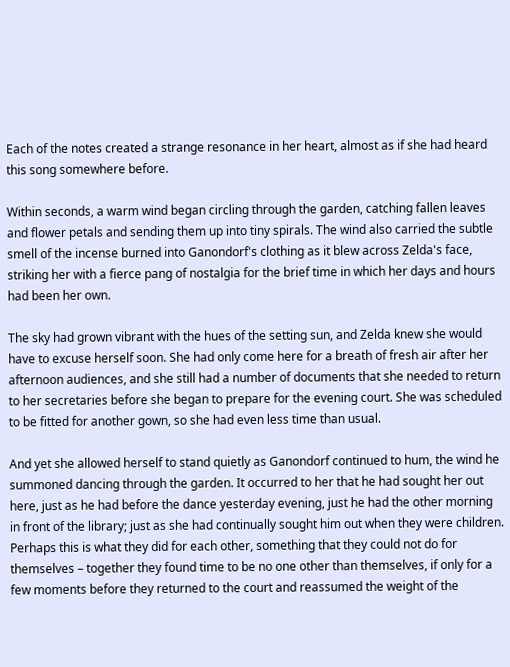Each of the notes created a strange resonance in her heart, almost as if she had heard this song somewhere before.

Within seconds, a warm wind began circling through the garden, catching fallen leaves and flower petals and sending them up into tiny spirals. The wind also carried the subtle smell of the incense burned into Ganondorf's clothing as it blew across Zelda's face, striking her with a fierce pang of nostalgia for the brief time in which her days and hours had been her own.

The sky had grown vibrant with the hues of the setting sun, and Zelda knew she would have to excuse herself soon. She had only come here for a breath of fresh air after her afternoon audiences, and she still had a number of documents that she needed to return to her secretaries before she began to prepare for the evening court. She was scheduled to be fitted for another gown, so she had even less time than usual.

And yet she allowed herself to stand quietly as Ganondorf continued to hum, the wind he summoned dancing through the garden. It occurred to her that he had sought her out here, just as he had before the dance yesterday evening, just he had the other morning in front of the library; just as she had continually sought him out when they were children. Perhaps this is what they did for each other, something that they could not do for themselves – together they found time to be no one other than themselves, if only for a few moments before they returned to the court and reassumed the weight of the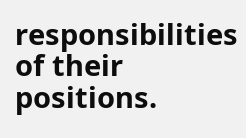responsibilities of their positions.